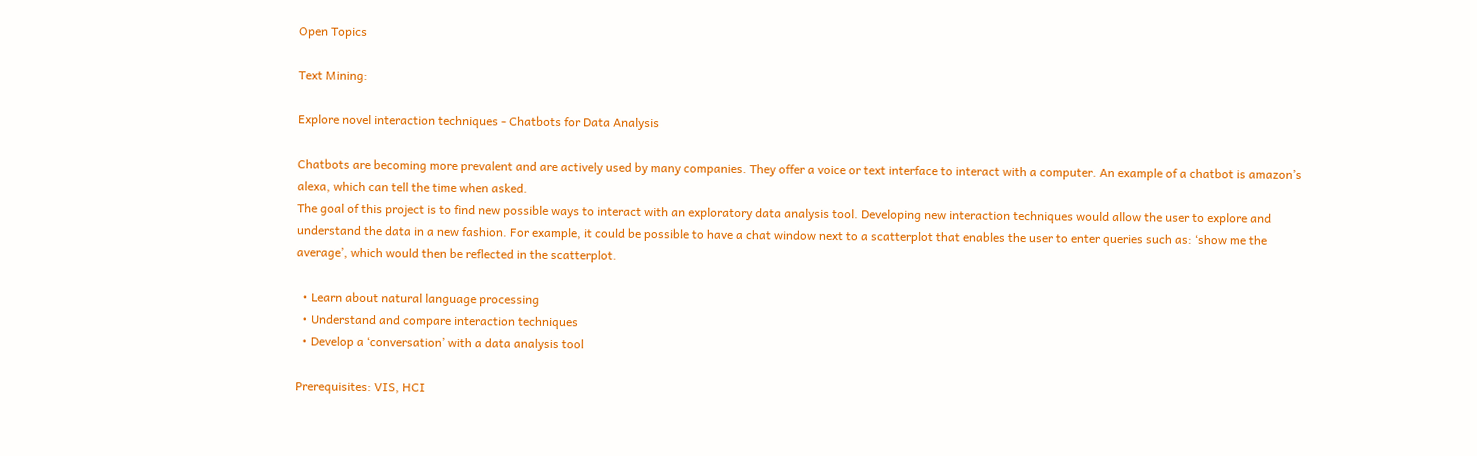Open Topics

Text Mining:

Explore novel interaction techniques - Chatbots for Data Analysis

Chatbots are becoming more prevalent and are actively used by many companies. They offer a voice or text interface to interact with a computer. An example of a chatbot is amazon’s alexa, which can tell the time when asked.
The goal of this project is to find new possible ways to interact with an exploratory data analysis tool. Developing new interaction techniques would allow the user to explore and understand the data in a new fashion. For example, it could be possible to have a chat window next to a scatterplot that enables the user to enter queries such as: ‘show me the average’, which would then be reflected in the scatterplot.

  • Learn about natural language processing
  • Understand and compare interaction techniques
  • Develop a ‘conversation’ with a data analysis tool

Prerequisites: VIS, HCI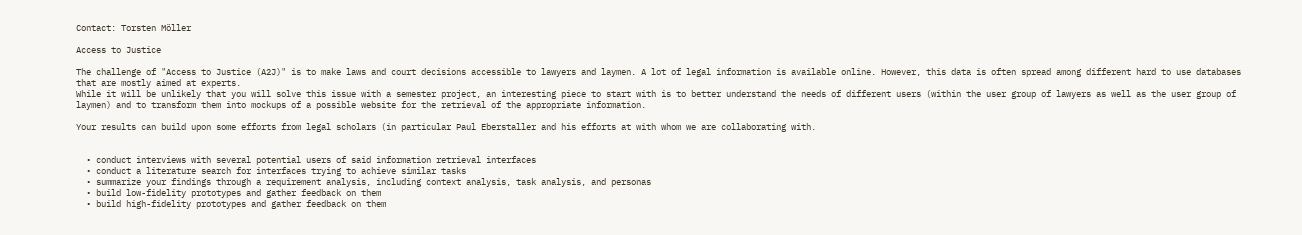Contact: Torsten Möller

Access to Justice

The challenge of "Access to Justice (A2J)" is to make laws and court decisions accessible to lawyers and laymen. A lot of legal information is available online. However, this data is often spread among different hard to use databases that are mostly aimed at experts.
While it will be unlikely that you will solve this issue with a semester project, an interesting piece to start with is to better understand the needs of different users (within the user group of lawyers as well as the user group of laymen) and to transform them into mockups of a possible website for the retrieval of the appropriate information.

Your results can build upon some efforts from legal scholars (in particular Paul Eberstaller and his efforts at with whom we are collaborating with.


  • conduct interviews with several potential users of said information retrieval interfaces
  • conduct a literature search for interfaces trying to achieve similar tasks
  • summarize your findings through a requirement analysis, including context analysis, task analysis, and personas
  • build low-fidelity prototypes and gather feedback on them
  • build high-fidelity prototypes and gather feedback on them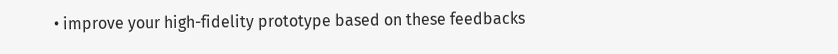• improve your high-fidelity prototype based on these feedbacks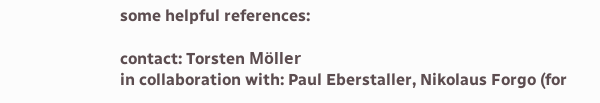some helpful references:

contact: Torsten Möller
in collaboration with: Paul Eberstaller, Nikolaus Forgo (for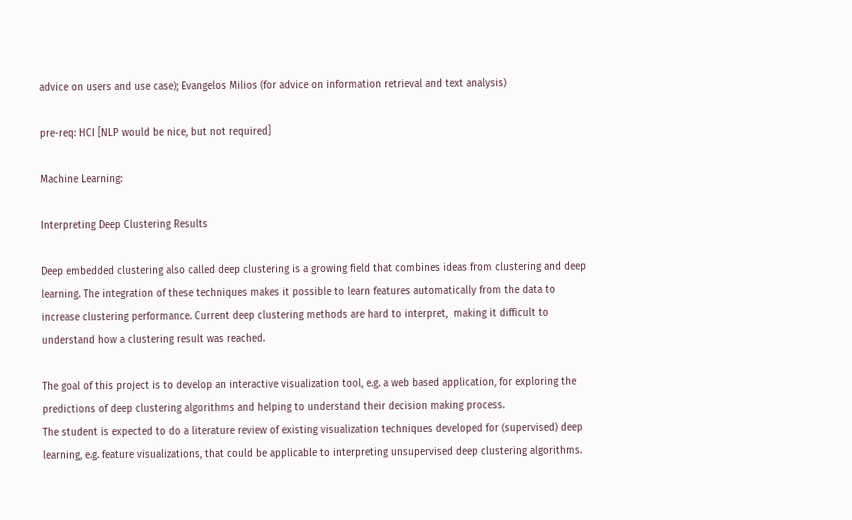advice on users and use case); Evangelos Milios (for advice on information retrieval and text analysis)

pre-req: HCI [NLP would be nice, but not required]

Machine Learning:

Interpreting Deep Clustering Results

Deep embedded clustering also called deep clustering is a growing field that combines ideas from clustering and deep learning. The integration of these techniques makes it possible to learn features automatically from the data to increase clustering performance. Current deep clustering methods are hard to interpret,  making it difficult to understand how a clustering result was reached.

The goal of this project is to develop an interactive visualization tool, e.g. a web based application, for exploring the predictions of deep clustering algorithms and helping to understand their decision making process.
The student is expected to do a literature review of existing visualization techniques developed for (supervised) deep learning, e.g. feature visualizations, that could be applicable to interpreting unsupervised deep clustering algorithms.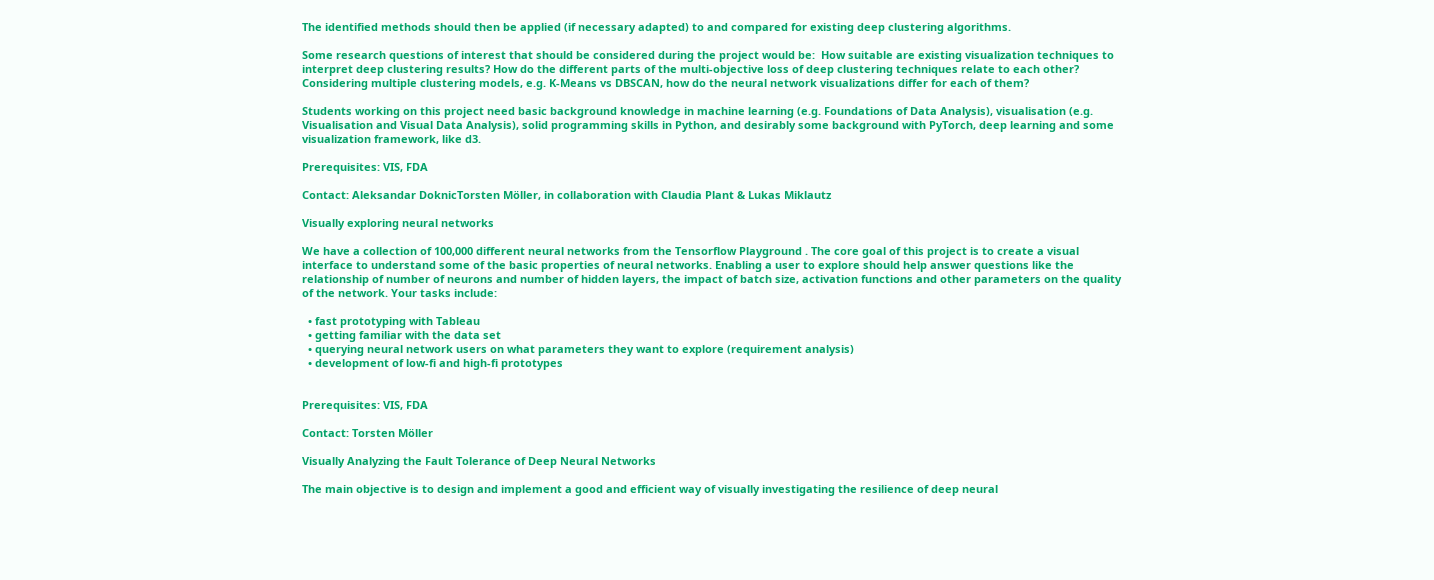The identified methods should then be applied (if necessary adapted) to and compared for existing deep clustering algorithms.

Some research questions of interest that should be considered during the project would be:  How suitable are existing visualization techniques to interpret deep clustering results? How do the different parts of the multi-objective loss of deep clustering techniques relate to each other? Considering multiple clustering models, e.g. K-Means vs DBSCAN, how do the neural network visualizations differ for each of them?

Students working on this project need basic background knowledge in machine learning (e.g. Foundations of Data Analysis), visualisation (e.g. Visualisation and Visual Data Analysis), solid programming skills in Python, and desirably some background with PyTorch, deep learning and some visualization framework, like d3.

Prerequisites: VIS, FDA

Contact: Aleksandar DoknicTorsten Möller, in collaboration with Claudia Plant & Lukas Miklautz

Visually exploring neural networks

We have a collection of 100,000 different neural networks from the Tensorflow Playground . The core goal of this project is to create a visual interface to understand some of the basic properties of neural networks. Enabling a user to explore should help answer questions like the relationship of number of neurons and number of hidden layers, the impact of batch size, activation functions and other parameters on the quality of the network. Your tasks include:

  • fast prototyping with Tableau
  • getting familiar with the data set
  • querying neural network users on what parameters they want to explore (requirement analysis)
  • development of low-fi and high-fi prototypes


Prerequisites: VIS, FDA

Contact: Torsten Möller

Visually Analyzing the Fault Tolerance of Deep Neural Networks

The main objective is to design and implement a good and efficient way of visually investigating the resilience of deep neural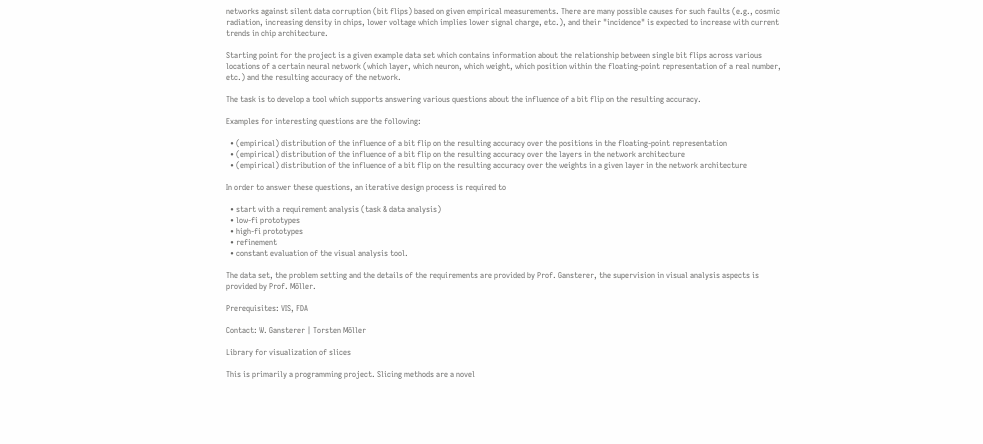networks against silent data corruption (bit flips) based on given empirical measurements. There are many possible causes for such faults (e.g., cosmic radiation, increasing density in chips, lower voltage which implies lower signal charge, etc.), and their "incidence" is expected to increase with current trends in chip architecture.

Starting point for the project is a given example data set which contains information about the relationship between single bit flips across various locations of a certain neural network (which layer, which neuron, which weight, which position within the floating-point representation of a real number, etc.) and the resulting accuracy of the network.

The task is to develop a tool which supports answering various questions about the influence of a bit flip on the resulting accuracy.

Examples for interesting questions are the following:

  • (empirical) distribution of the influence of a bit flip on the resulting accuracy over the positions in the floating-point representation
  • (empirical) distribution of the influence of a bit flip on the resulting accuracy over the layers in the network architecture
  • (empirical) distribution of the influence of a bit flip on the resulting accuracy over the weights in a given layer in the network architecture

In order to answer these questions, an iterative design process is required to

  • start with a requirement analysis (task & data analysis)
  • low-fi prototypes
  • high-fi prototypes
  • refinement
  • constant evaluation of the visual analysis tool.

The data set, the problem setting and the details of the requirements are provided by Prof. Gansterer, the supervision in visual analysis aspects is provided by Prof. Möller.

Prerequisites: VIS, FDA

Contact: W. Gansterer | Torsten Möller

Library for visualization of slices

This is primarily a programming project. Slicing methods are a novel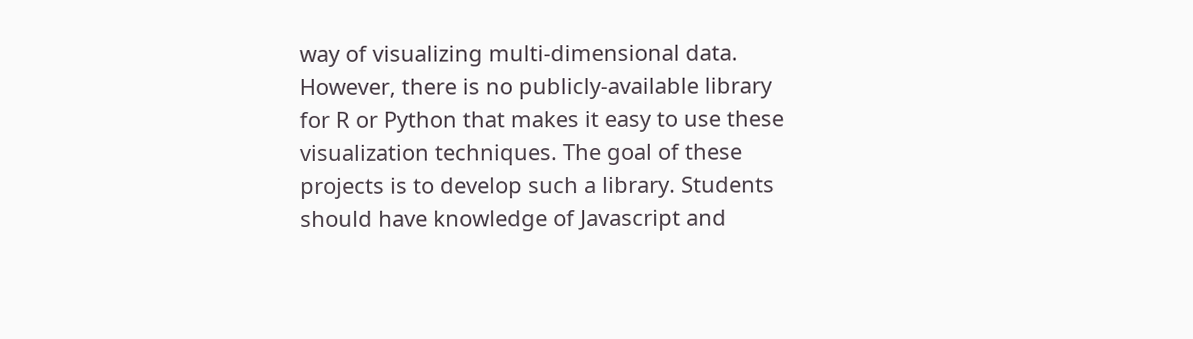way of visualizing multi-dimensional data. However, there is no publicly-available library for R or Python that makes it easy to use these visualization techniques. The goal of these projects is to develop such a library. Students should have knowledge of Javascript and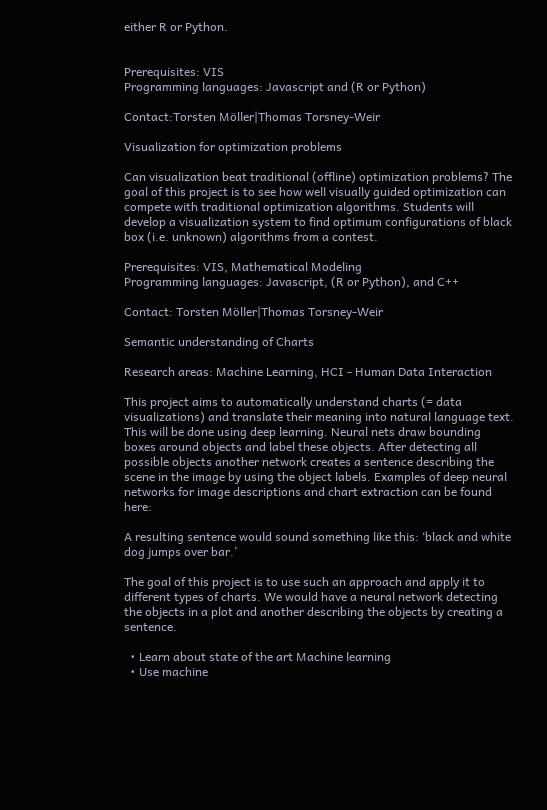either R or Python.


Prerequisites: VIS
Programming languages: Javascript and (R or Python)

Contact:Torsten Möller|Thomas Torsney-Weir

Visualization for optimization problems

Can visualization beat traditional (offline) optimization problems? The goal of this project is to see how well visually guided optimization can compete with traditional optimization algorithms. Students will develop a visualization system to find optimum configurations of black box (i.e. unknown) algorithms from a contest.

Prerequisites: VIS, Mathematical Modeling
Programming languages: Javascript, (R or Python), and C++

Contact: Torsten Möller|Thomas Torsney-Weir

Semantic understanding of Charts

Research areas: Machine Learning, HCI - Human Data Interaction

This project aims to automatically understand charts (= data visualizations) and translate their meaning into natural language text. This will be done using deep learning. Neural nets draw bounding boxes around objects and label these objects. After detecting all possible objects another network creates a sentence describing the scene in the image by using the object labels. Examples of deep neural networks for image descriptions and chart extraction can be found here:

A resulting sentence would sound something like this: ‘black and white dog jumps over bar.’

The goal of this project is to use such an approach and apply it to different types of charts. We would have a neural network detecting the objects in a plot and another describing the objects by creating a sentence.

  • Learn about state of the art Machine learning
  • Use machine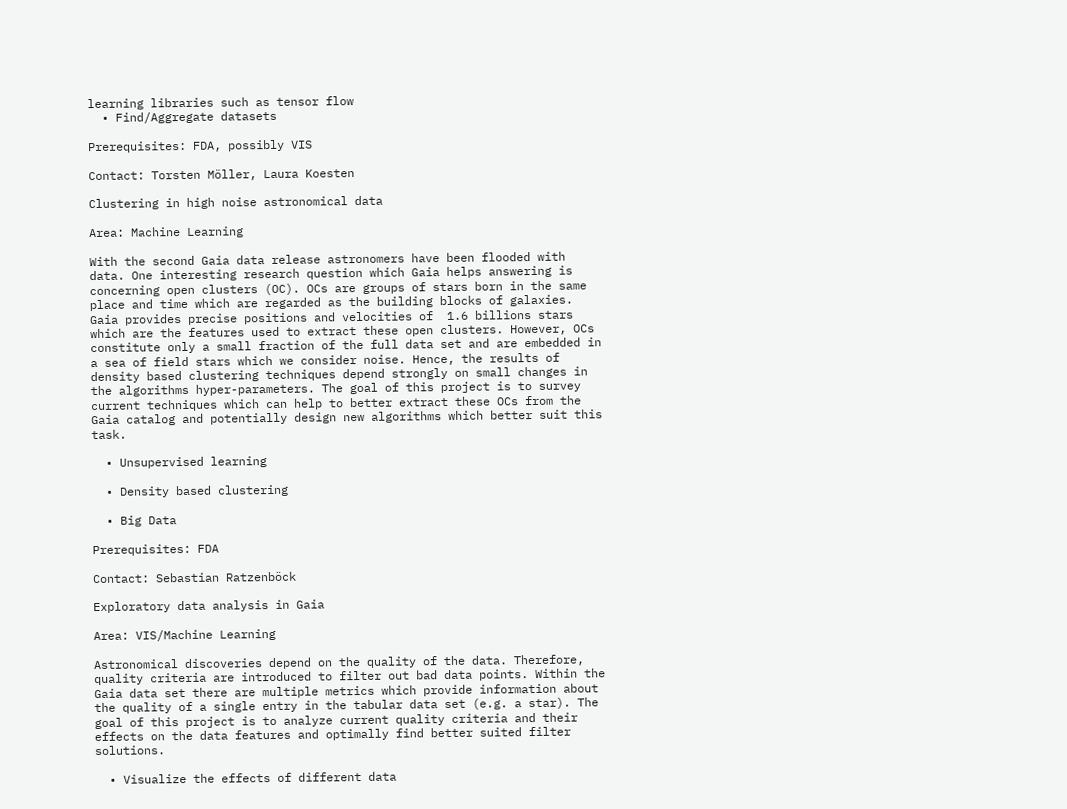learning libraries such as tensor flow
  • Find/Aggregate datasets

Prerequisites: FDA, possibly VIS

Contact: Torsten Möller, Laura Koesten

Clustering in high noise astronomical data

Area: Machine Learning

With the second Gaia data release astronomers have been flooded with data. One interesting research question which Gaia helps answering is concerning open clusters (OC). OCs are groups of stars born in the same place and time which are regarded as the building blocks of galaxies. Gaia provides precise positions and velocities of  1.6 billions stars which are the features used to extract these open clusters. However, OCs constitute only a small fraction of the full data set and are embedded in a sea of field stars which we consider noise. Hence, the results of density based clustering techniques depend strongly on small changes in the algorithms hyper-parameters. The goal of this project is to survey current techniques which can help to better extract these OCs from the Gaia catalog and potentially design new algorithms which better suit this task.

  • Unsupervised learning

  • Density based clustering

  • Big Data

Prerequisites: FDA

Contact: Sebastian Ratzenböck

Exploratory data analysis in Gaia

Area: VIS/Machine Learning

Astronomical discoveries depend on the quality of the data. Therefore, quality criteria are introduced to filter out bad data points. Within the Gaia data set there are multiple metrics which provide information about the quality of a single entry in the tabular data set (e.g. a star). The goal of this project is to analyze current quality criteria and their effects on the data features and optimally find better suited filter solutions.

  • Visualize the effects of different data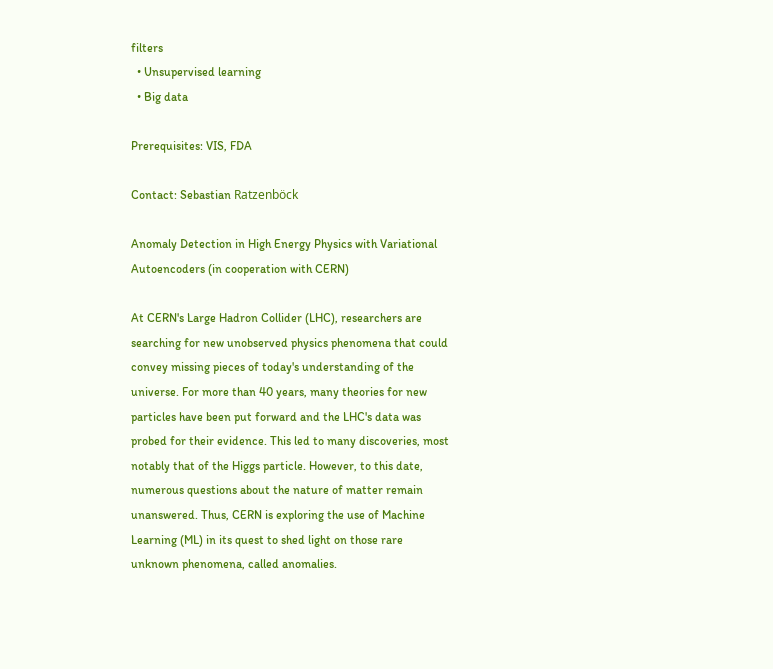filters
  • Unsupervised learning
  • Big data

Prerequisites: VIS, FDA

Contact: Sebastian Ratzenböck

Anomaly Detection in High Energy Physics with Variational Autoencoders (in cooperation with CERN)

At CERN's Large Hadron Collider (LHC), researchers are searching for new unobserved physics phenomena that could convey missing pieces of today's understanding of the universe. For more than 40 years, many theories for new particles have been put forward and the LHC's data was probed for their evidence. This led to many discoveries, most notably that of the Higgs particle. However, to this date, numerous questions about the nature of matter remain unanswered. Thus, CERN is exploring the use of Machine Learning (ML) in its quest to shed light on those rare unknown phenomena, called anomalies.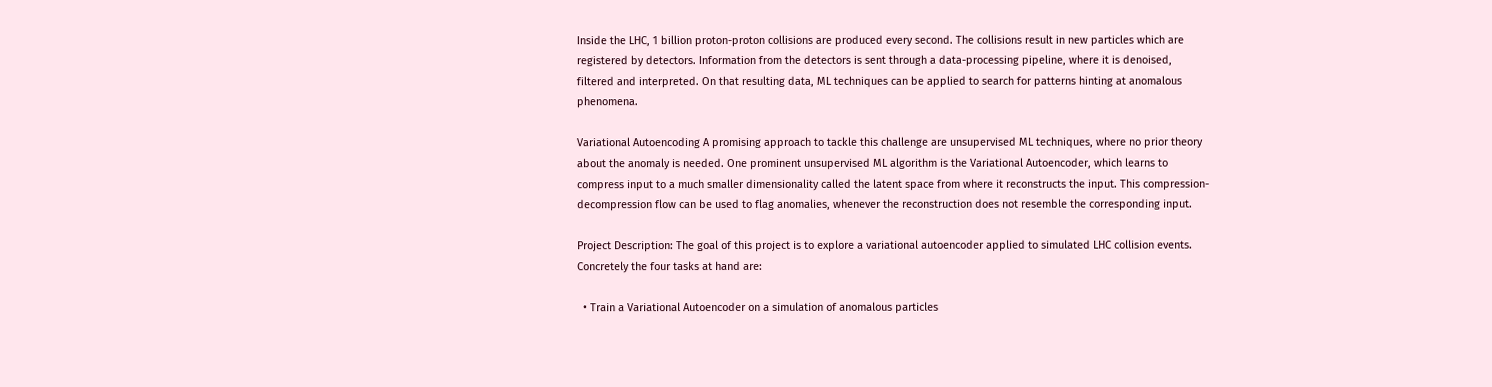Inside the LHC, 1 billion proton-proton collisions are produced every second. The collisions result in new particles which are registered by detectors. Information from the detectors is sent through a data-processing pipeline, where it is denoised, filtered and interpreted. On that resulting data, ML techniques can be applied to search for patterns hinting at anomalous phenomena.

Variational Autoencoding A promising approach to tackle this challenge are unsupervised ML techniques, where no prior theory about the anomaly is needed. One prominent unsupervised ML algorithm is the Variational Autoencoder, which learns to compress input to a much smaller dimensionality called the latent space from where it reconstructs the input. This compression-decompression flow can be used to flag anomalies, whenever the reconstruction does not resemble the corresponding input.

Project Description: The goal of this project is to explore a variational autoencoder applied to simulated LHC collision events. Concretely the four tasks at hand are:

  • Train a Variational Autoencoder on a simulation of anomalous particles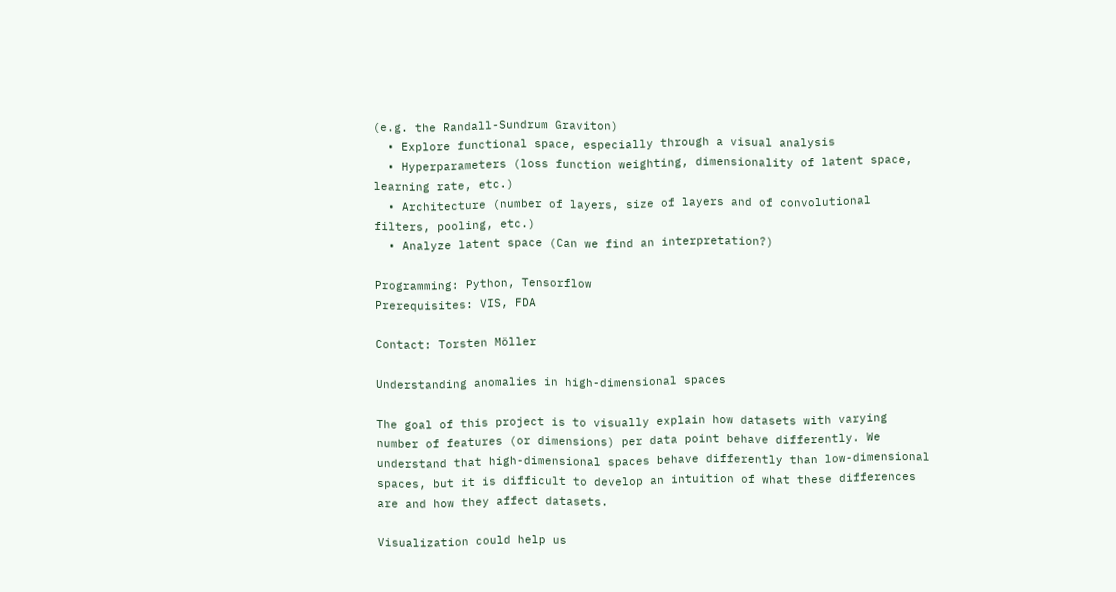(e.g. the Randall-Sundrum Graviton)
  • Explore functional space, especially through a visual analysis
  • Hyperparameters (loss function weighting, dimensionality of latent space, learning rate, etc.)
  • Architecture (number of layers, size of layers and of convolutional filters, pooling, etc.)
  • Analyze latent space (Can we find an interpretation?)

Programming: Python, Tensorflow
Prerequisites: VIS, FDA

Contact: Torsten Möller

Understanding anomalies in high-dimensional spaces

The goal of this project is to visually explain how datasets with varying number of features (or dimensions) per data point behave differently. We understand that high-dimensional spaces behave differently than low-dimensional spaces, but it is difficult to develop an intuition of what these differences are and how they affect datasets.

Visualization could help us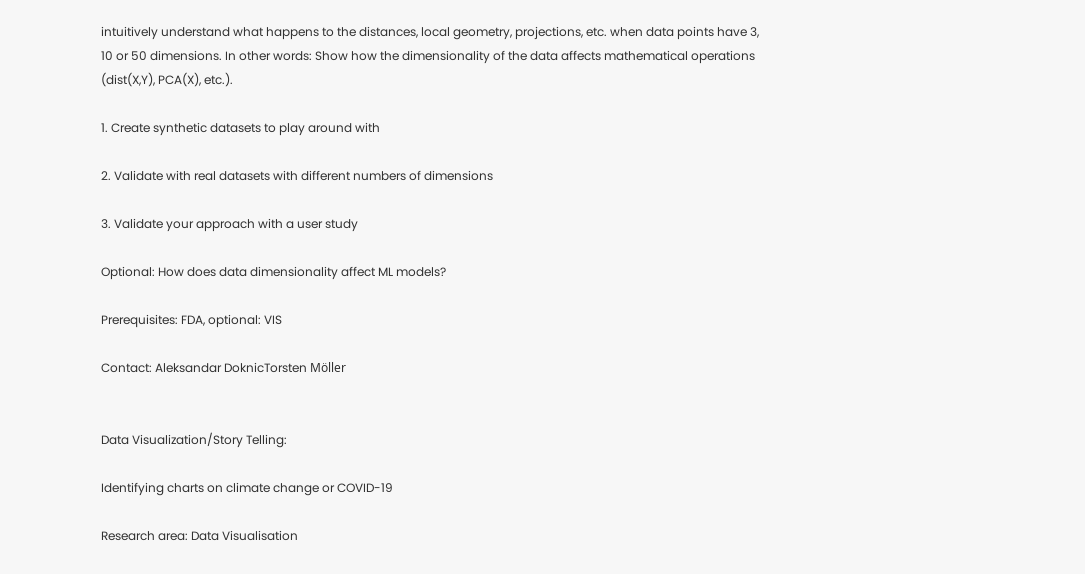intuitively understand what happens to the distances, local geometry, projections, etc. when data points have 3, 10 or 50 dimensions. In other words: Show how the dimensionality of the data affects mathematical operations (dist(X,Y), PCA(X), etc.).

1. Create synthetic datasets to play around with

2. Validate with real datasets with different numbers of dimensions

3. Validate your approach with a user study

Optional: How does data dimensionality affect ML models?

Prerequisites: FDA, optional: VIS

Contact: Aleksandar DoknicTorsten Möller


Data Visualization/Story Telling:

Identifying charts on climate change or COVID-19

Research area: Data Visualisation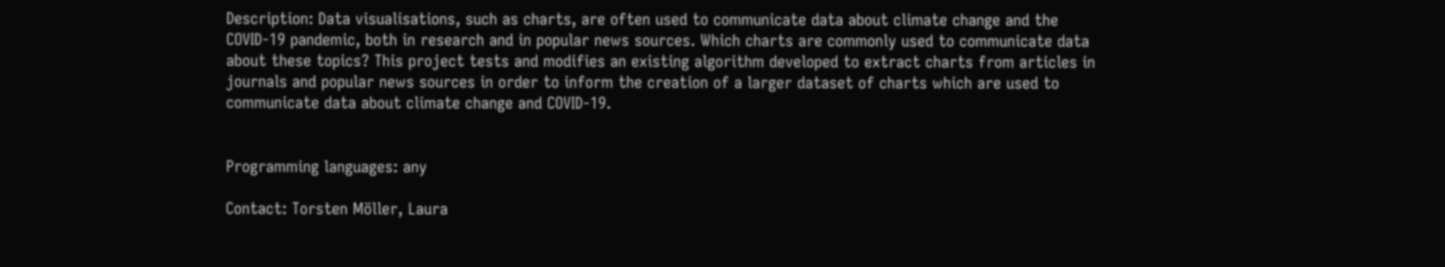Description: Data visualisations, such as charts, are often used to communicate data about climate change and the COVID-19 pandemic, both in research and in popular news sources. Which charts are commonly used to communicate data about these topics? This project tests and modifies an existing algorithm developed to extract charts from articles in journals and popular news sources in order to inform the creation of a larger dataset of charts which are used to communicate data about climate change and COVID-19.


Programming languages: any

Contact: Torsten Möller, Laura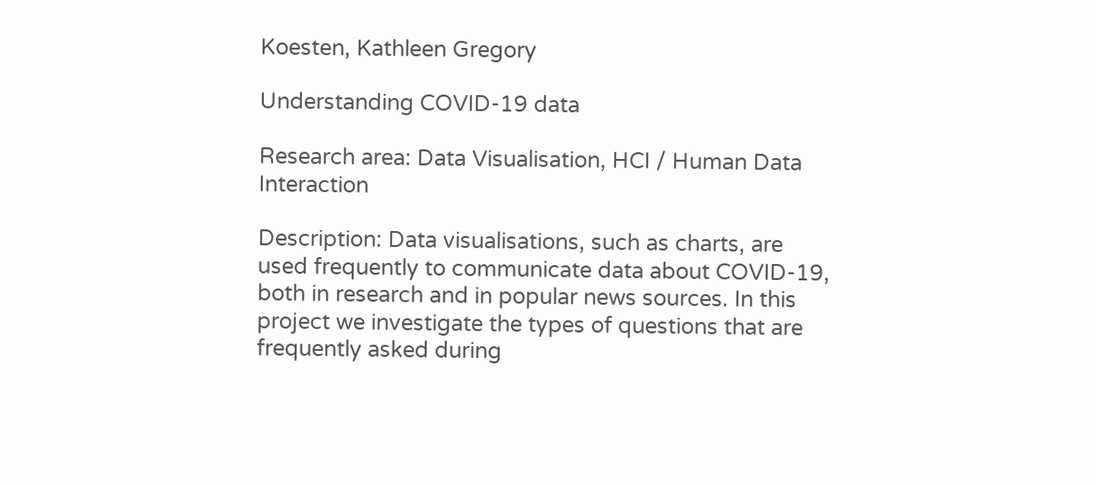Koesten, Kathleen Gregory

Understanding COVID-19 data

Research area: Data Visualisation, HCI / Human Data Interaction

Description: Data visualisations, such as charts, are used frequently to communicate data about COVID-19, both in research and in popular news sources. In this project we investigate the types of questions that are frequently asked during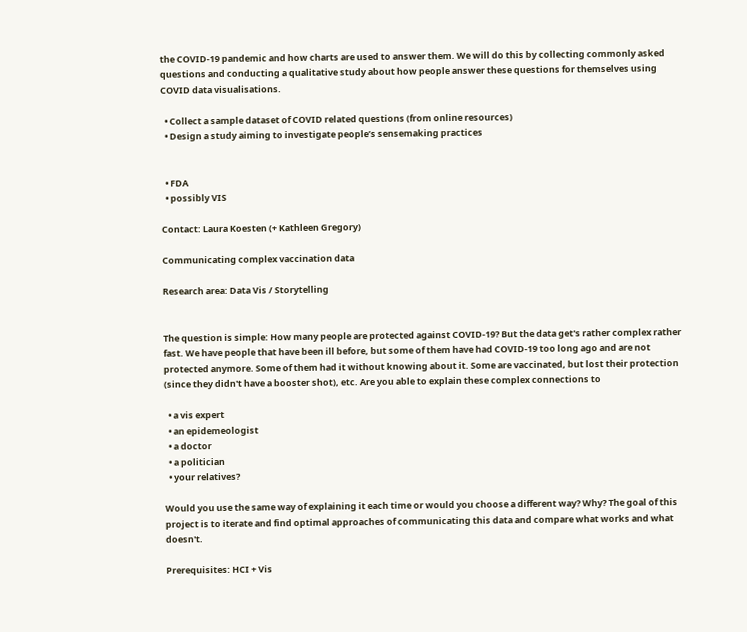the COVID-19 pandemic and how charts are used to answer them. We will do this by collecting commonly asked questions and conducting a qualitative study about how people answer these questions for themselves using COVID data visualisations.

  • Collect a sample dataset of COVID related questions (from online resources)
  • Design a study aiming to investigate people’s sensemaking practices


  • FDA
  • possibly VIS

Contact: Laura Koesten (+ Kathleen Gregory)

Communicating complex vaccination data

Research area: Data Vis / Storytelling


The question is simple: How many people are protected against COVID-19? But the data get's rather complex rather fast. We have people that have been ill before, but some of them have had COVID-19 too long ago and are not protected anymore. Some of them had it without knowing about it. Some are vaccinated, but lost their protection (since they didn't have a booster shot), etc. Are you able to explain these complex connections to

  • a vis expert
  • an epidemeologist
  • a doctor
  • a politician
  • your relatives?

Would you use the same way of explaining it each time or would you choose a different way? Why? The goal of this project is to iterate and find optimal approaches of communicating this data and compare what works and what doesn't.

Prerequisites: HCI + Vis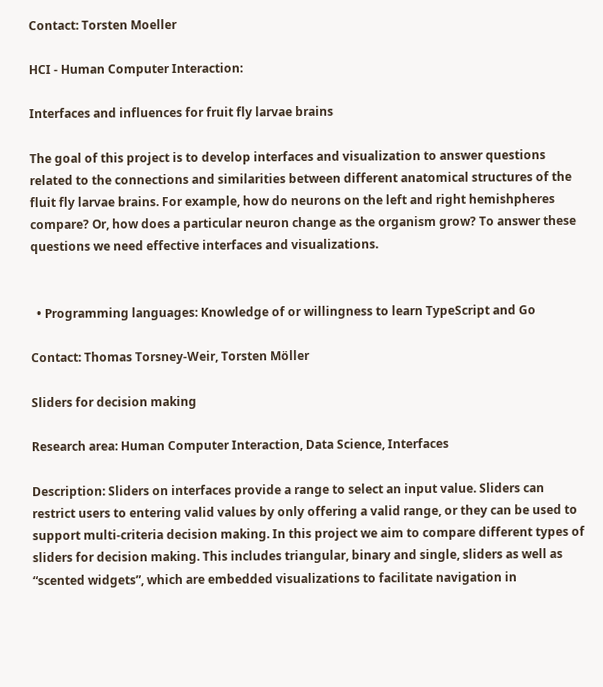Contact: Torsten Moeller

HCI - Human Computer Interaction:

Interfaces and influences for fruit fly larvae brains

The goal of this project is to develop interfaces and visualization to answer questions related to the connections and similarities between different anatomical structures of the fluit fly larvae brains. For example, how do neurons on the left and right hemishpheres compare? Or, how does a particular neuron change as the organism grow? To answer these questions we need effective interfaces and visualizations.


  • Programming languages: Knowledge of or willingness to learn TypeScript and Go

Contact: Thomas Torsney-Weir, Torsten Möller

Sliders for decision making

Research area: Human Computer Interaction, Data Science, Interfaces

Description: Sliders on interfaces provide a range to select an input value. Sliders can restrict users to entering valid values by only offering a valid range, or they can be used to support multi-criteria decision making. In this project we aim to compare different types of sliders for decision making. This includes triangular, binary and single, sliders as well as “scented widgets”, which are embedded visualizations to facilitate navigation in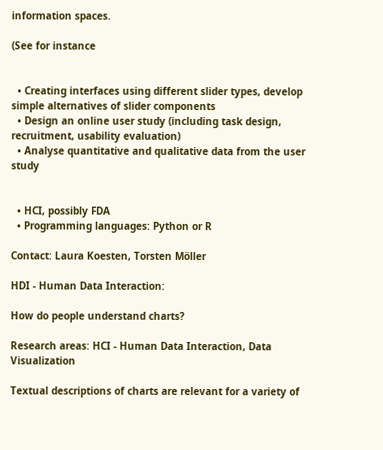information spaces.

(See for instance


  • Creating interfaces using different slider types, develop simple alternatives of slider components
  • Design an online user study (including task design, recruitment, usability evaluation)
  • Analyse quantitative and qualitative data from the user study


  • HCI, possibly FDA
  • Programming languages: Python or R

Contact: Laura Koesten, Torsten Möller

HDI - Human Data Interaction:

How do people understand charts?

Research areas: HCI - Human Data Interaction, Data Visualization

Textual descriptions of charts are relevant for a variety of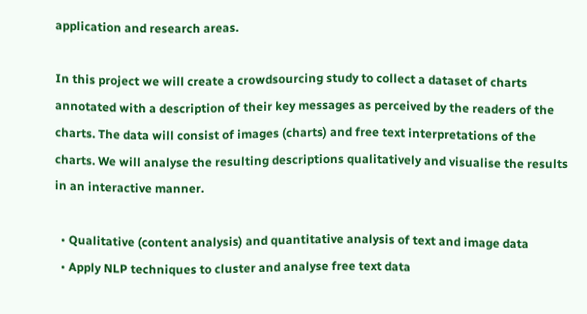application and research areas.

In this project we will create a crowdsourcing study to collect a dataset of charts annotated with a description of their key messages as perceived by the readers of the charts. The data will consist of images (charts) and free text interpretations of the charts. We will analyse the resulting descriptions qualitatively and visualise the results in an interactive manner.

  • Qualitative (content analysis) and quantitative analysis of text and image data
  • Apply NLP techniques to cluster and analyse free text data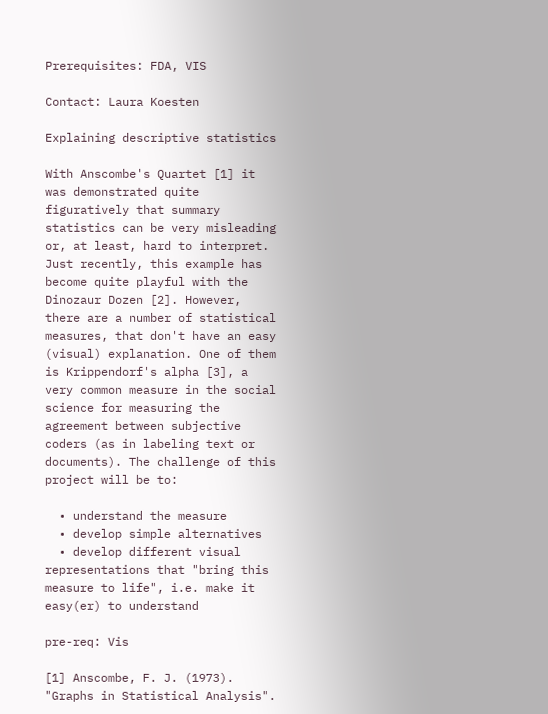Prerequisites: FDA, VIS

Contact: Laura Koesten

Explaining descriptive statistics

With Anscombe's Quartet [1] it was demonstrated quite figuratively that summary statistics can be very misleading or, at least, hard to interpret. Just recently, this example has become quite playful with the Dinozaur Dozen [2]. However, there are a number of statistical measures, that don't have an easy (visual) explanation. One of them is Krippendorf's alpha [3], a very common measure in the social science for measuring the agreement between subjective coders (as in labeling text or documents). The challenge of this project will be to:

  • understand the measure
  • develop simple alternatives
  • develop different visual representations that "bring this measure to life", i.e. make it easy(er) to understand

pre-req: Vis

[1] Anscombe, F. J. (1973). "Graphs in Statistical Analysis".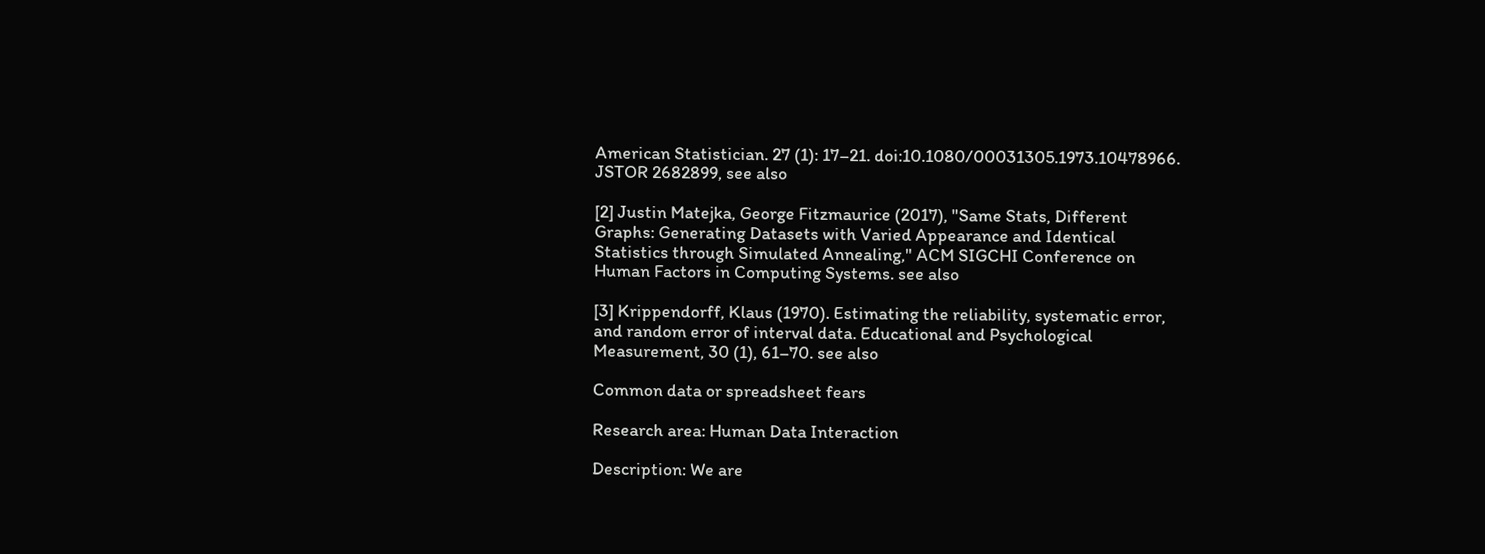American Statistician. 27 (1): 17–21. doi:10.1080/00031305.1973.10478966. JSTOR 2682899, see also

[2] Justin Matejka, George Fitzmaurice (2017), "Same Stats, Different Graphs: Generating Datasets with Varied Appearance and Identical Statistics through Simulated Annealing," ACM SIGCHI Conference on Human Factors in Computing Systems. see also

[3] Krippendorff, Klaus (1970). Estimating the reliability, systematic error, and random error of interval data. Educational and Psychological Measurement, 30 (1), 61–70. see also

Common data or spreadsheet fears

Research area: Human Data Interaction

Description: We are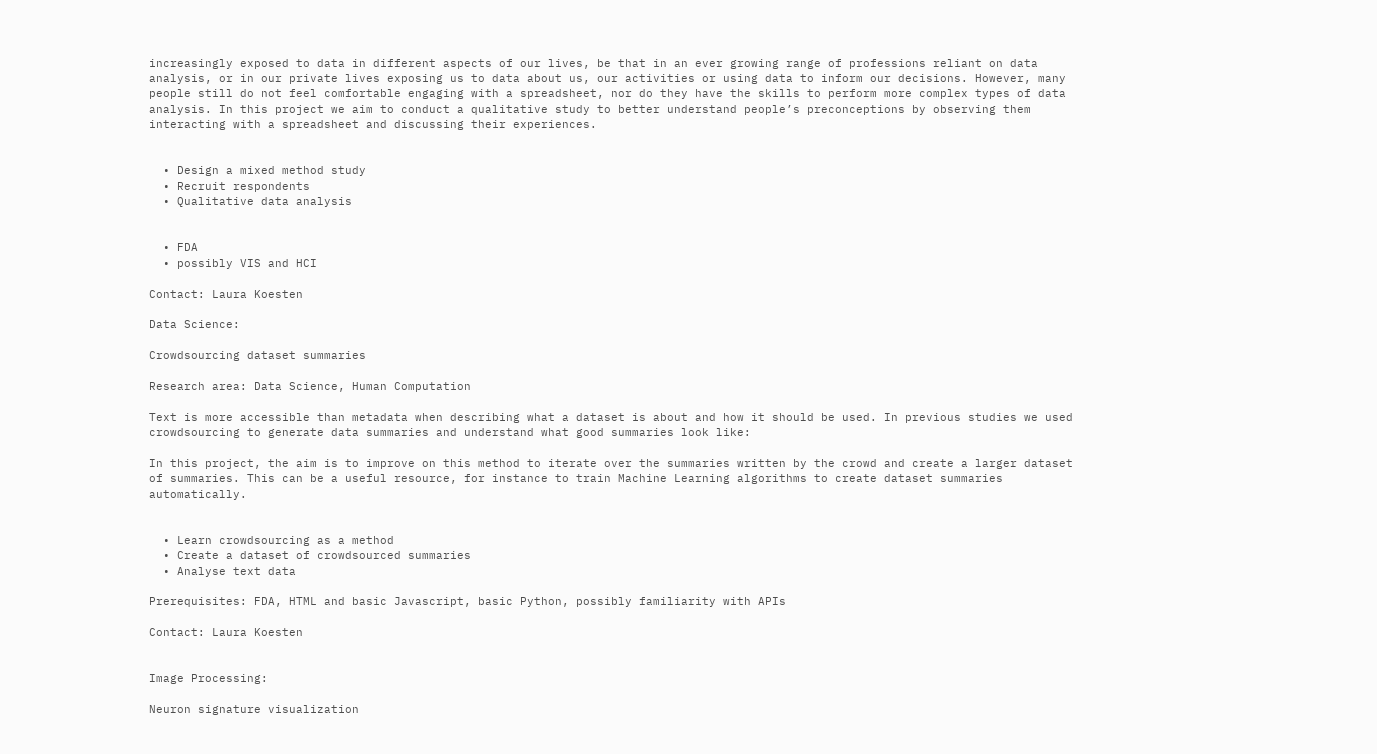increasingly exposed to data in different aspects of our lives, be that in an ever growing range of professions reliant on data analysis, or in our private lives exposing us to data about us, our activities or using data to inform our decisions. However, many people still do not feel comfortable engaging with a spreadsheet, nor do they have the skills to perform more complex types of data analysis. In this project we aim to conduct a qualitative study to better understand people’s preconceptions by observing them interacting with a spreadsheet and discussing their experiences.


  • Design a mixed method study
  • Recruit respondents
  • Qualitative data analysis


  • FDA
  • possibly VIS and HCI

Contact: Laura Koesten

Data Science:

Crowdsourcing dataset summaries

Research area: Data Science, Human Computation

Text is more accessible than metadata when describing what a dataset is about and how it should be used. In previous studies we used crowdsourcing to generate data summaries and understand what good summaries look like:

In this project, the aim is to improve on this method to iterate over the summaries written by the crowd and create a larger dataset of summaries. This can be a useful resource, for instance to train Machine Learning algorithms to create dataset summaries automatically.


  • Learn crowdsourcing as a method
  • Create a dataset of crowdsourced summaries
  • Analyse text data

Prerequisites: FDA, HTML and basic Javascript, basic Python, possibly familiarity with APIs

Contact: Laura Koesten


Image Processing:

Neuron signature visualization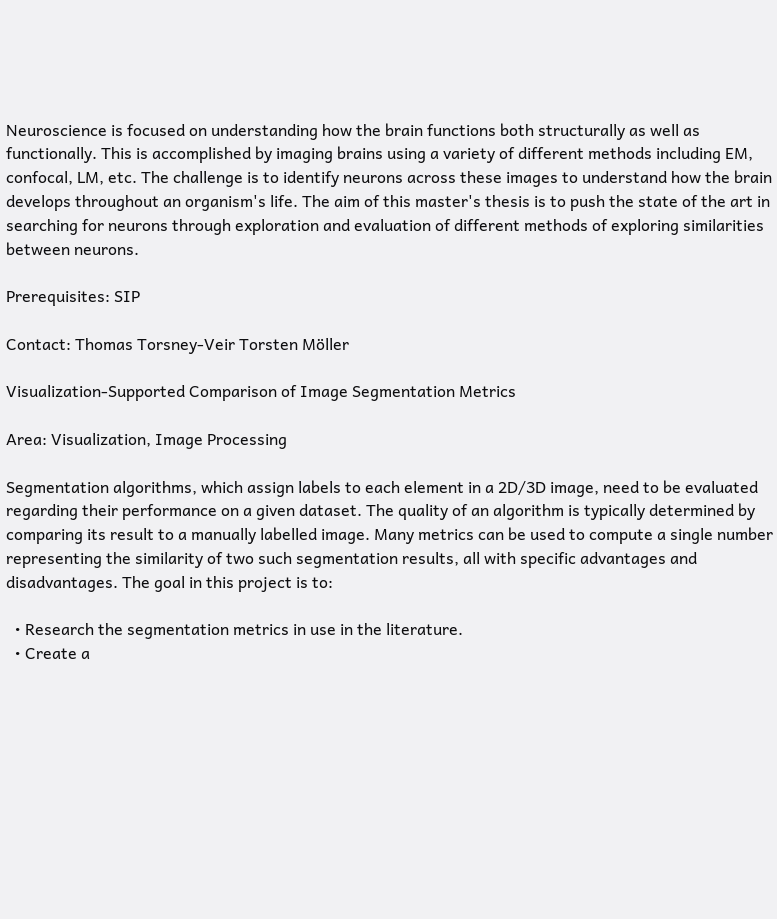Neuroscience is focused on understanding how the brain functions both structurally as well as functionally. This is accomplished by imaging brains using a variety of different methods including EM, confocal, LM, etc. The challenge is to identify neurons across these images to understand how the brain develops throughout an organism's life. The aim of this master's thesis is to push the state of the art in searching for neurons through exploration and evaluation of different methods of exploring similarities between neurons.

Prerequisites: SIP

Contact: Thomas Torsney-Veir Torsten Möller

Visualization-Supported Comparison of Image Segmentation Metrics

Area: Visualization, Image Processing

Segmentation algorithms, which assign labels to each element in a 2D/3D image, need to be evaluated regarding their performance on a given dataset. The quality of an algorithm is typically determined by comparing its result to a manually labelled image. Many metrics can be used to compute a single number representing the similarity of two such segmentation results, all with specific advantages and disadvantages. The goal in this project is to:

  • Research the segmentation metrics in use in the literature.
  • Create a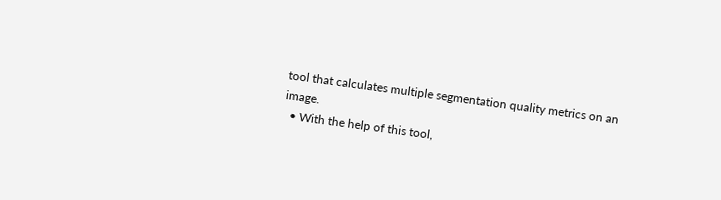tool that calculates multiple segmentation quality metrics on an image.
  • With the help of this tool,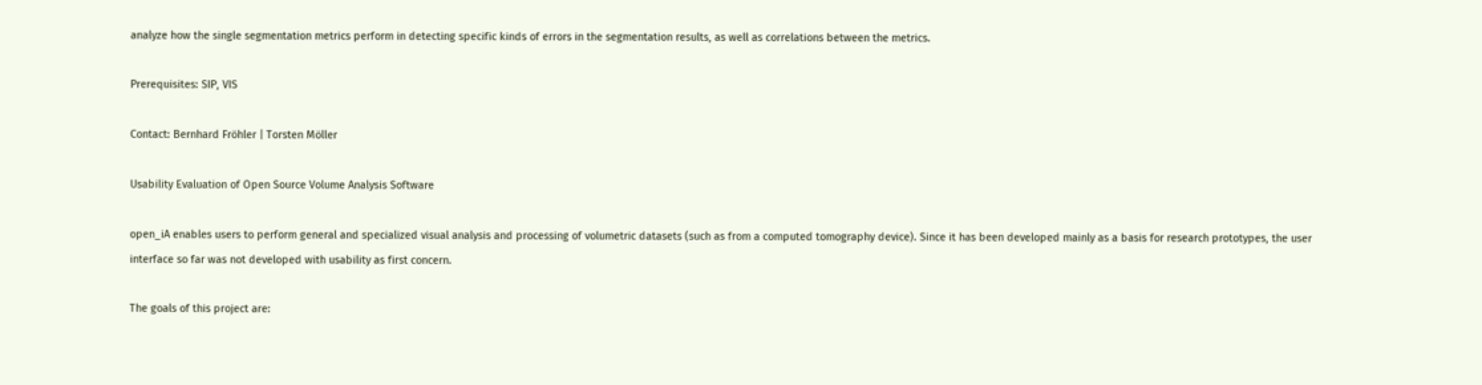analyze how the single segmentation metrics perform in detecting specific kinds of errors in the segmentation results, as well as correlations between the metrics.

Prerequisites: SIP, VIS

Contact: Bernhard Fröhler | Torsten Möller

Usability Evaluation of Open Source Volume Analysis Software

open_iA enables users to perform general and specialized visual analysis and processing of volumetric datasets (such as from a computed tomography device). Since it has been developed mainly as a basis for research prototypes, the user interface so far was not developed with usability as first concern.

The goals of this project are: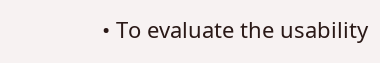• To evaluate the usability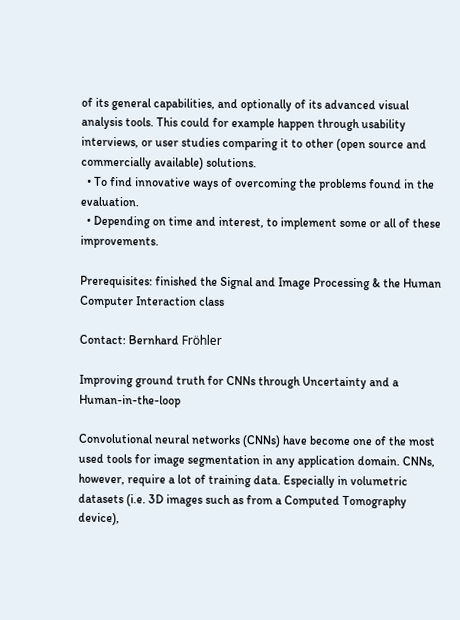of its general capabilities, and optionally of its advanced visual analysis tools. This could for example happen through usability interviews, or user studies comparing it to other (open source and commercially available) solutions.
  • To find innovative ways of overcoming the problems found in the evaluation.
  • Depending on time and interest, to implement some or all of these improvements.

Prerequisites: finished the Signal and Image Processing & the Human Computer Interaction class

Contact: Bernhard Fröhler

Improving ground truth for CNNs through Uncertainty and a Human-in-the-loop

Convolutional neural networks (CNNs) have become one of the most used tools for image segmentation in any application domain. CNNs, however, require a lot of training data. Especially in volumetric datasets (i.e. 3D images such as from a Computed Tomography device),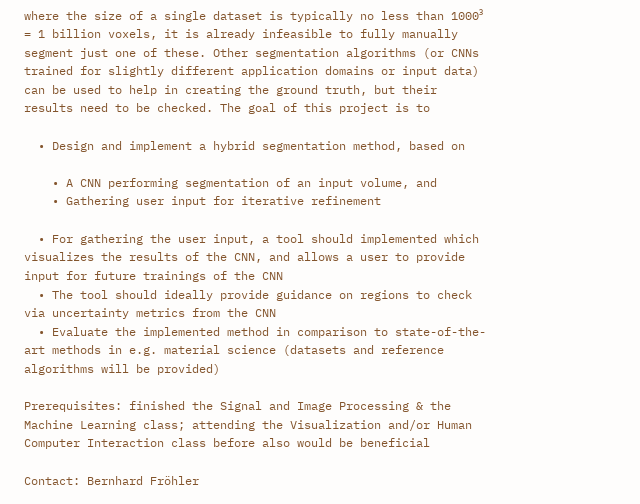where the size of a single dataset is typically no less than 1000³ = 1 billion voxels, it is already infeasible to fully manually segment just one of these. Other segmentation algorithms (or CNNs trained for slightly different application domains or input data) can be used to help in creating the ground truth, but their results need to be checked. The goal of this project is to

  • Design and implement a hybrid segmentation method, based on

    • A CNN performing segmentation of an input volume, and
    • Gathering user input for iterative refinement

  • For gathering the user input, a tool should implemented which visualizes the results of the CNN, and allows a user to provide input for future trainings of the CNN
  • The tool should ideally provide guidance on regions to check via uncertainty metrics from the CNN
  • Evaluate the implemented method in comparison to state-of-the-art methods in e.g. material science (datasets and reference algorithms will be provided)

Prerequisites: finished the Signal and Image Processing & the Machine Learning class; attending the Visualization and/or Human Computer Interaction class before also would be beneficial

Contact: Bernhard Fröhler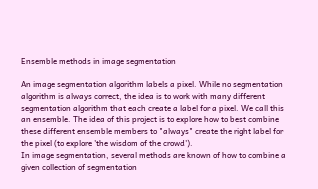Ensemble methods in image segmentation

An image segmentation algorithm labels a pixel. While no segmentation algorithm is always correct, the idea is to work with many different segmentation algorithm that each create a label for a pixel. We call this an ensemble. The idea of this project is to explore how to best combine these different ensemble members to "always" create the right label for the pixel (to explore 'the wisdom of the crowd').
In image segmentation, several methods are known of how to combine a given collection of segmentation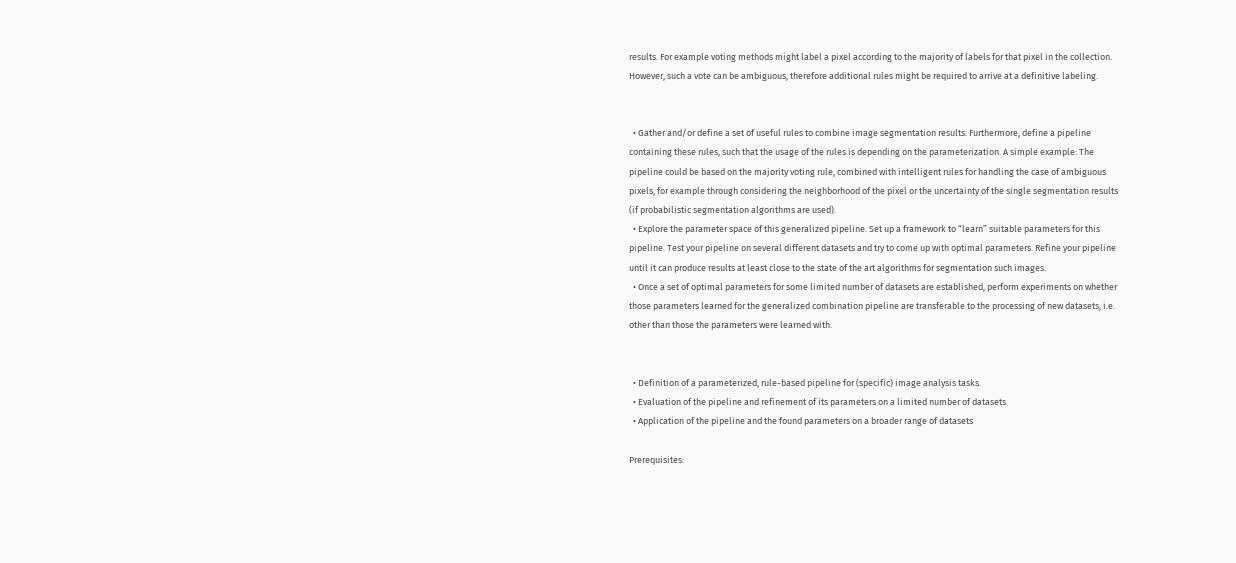results. For example voting methods might label a pixel according to the majority of labels for that pixel in the collection. However, such a vote can be ambiguous, therefore additional rules might be required to arrive at a definitive labeling.


  • Gather and/or define a set of useful rules to combine image segmentation results. Furthermore, define a pipeline containing these rules, such that the usage of the rules is depending on the parameterization. A simple example: The pipeline could be based on the majority voting rule, combined with intelligent rules for handling the case of ambiguous pixels, for example through considering the neighborhood of the pixel or the uncertainty of the single segmentation results (if probabilistic segmentation algorithms are used).
  • Explore the parameter space of this generalized pipeline. Set up a framework to “learn” suitable parameters for this pipeline. Test your pipeline on several different datasets and try to come up with optimal parameters. Refine your pipeline until it can produce results at least close to the state of the art algorithms for segmentation such images.
  • Once a set of optimal parameters for some limited number of datasets are established, perform experiments on whether those parameters learned for the generalized combination pipeline are transferable to the processing of new datasets, i.e. other than those the parameters were learned with.


  • Definition of a parameterized, rule-based pipeline for (specific) image analysis tasks.
  • Evaluation of the pipeline and refinement of its parameters on a limited number of datasets
  • Application of the pipeline and the found parameters on a broader range of datasets

Prerequisites: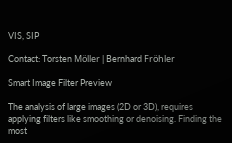VIS, SIP

Contact: Torsten Möller | Bernhard Fröhler

Smart Image Filter Preview

The analysis of large images (2D or 3D), requires applying filters like smoothing or denoising. Finding the most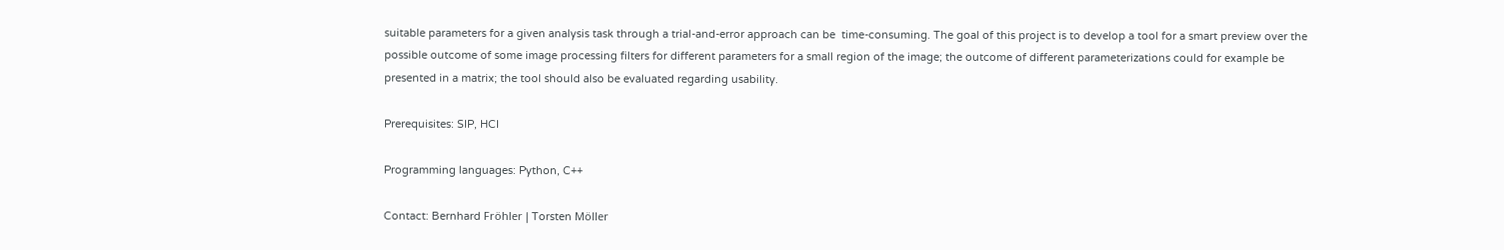suitable parameters for a given analysis task through a trial-and-error approach can be  time-consuming. The goal of this project is to develop a tool for a smart preview over the possible outcome of some image processing filters for different parameters for a small region of the image; the outcome of different parameterizations could for example be presented in a matrix; the tool should also be evaluated regarding usability.

Prerequisites: SIP, HCI

Programming languages: Python, C++

Contact: Bernhard Fröhler | Torsten Möller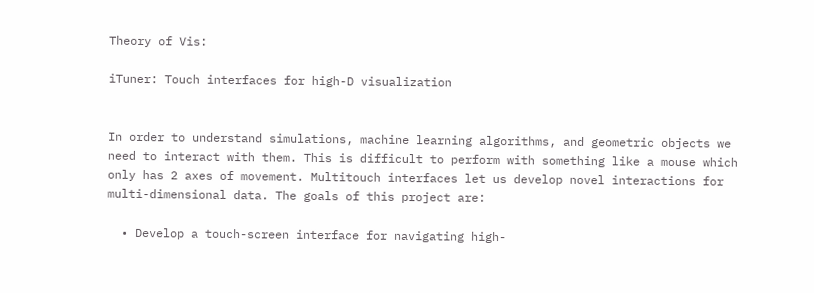Theory of Vis:

iTuner: Touch interfaces for high-D visualization


In order to understand simulations, machine learning algorithms, and geometric objects we need to interact with them. This is difficult to perform with something like a mouse which only has 2 axes of movement. Multitouch interfaces let us develop novel interactions for multi-dimensional data. The goals of this project are:

  • Develop a touch-screen interface for navigating high-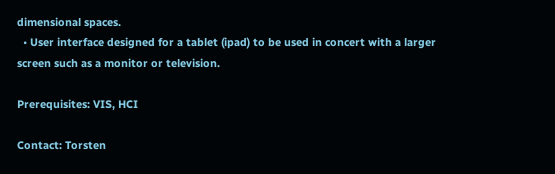dimensional spaces.
  • User interface designed for a tablet (ipad) to be used in concert with a larger screen such as a monitor or television.

Prerequisites: VIS, HCI

Contact: Torsten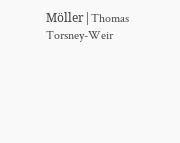Möller|Thomas Torsney-Weir